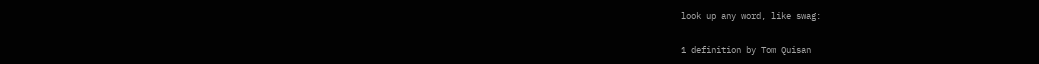look up any word, like swag:

1 definition by Tom Quisan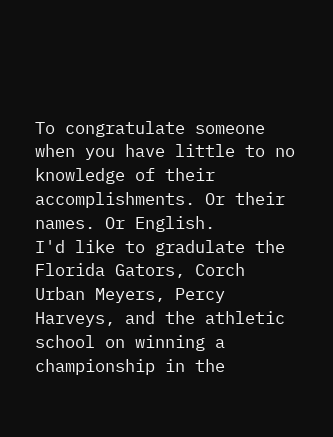To congratulate someone when you have little to no knowledge of their accomplishments. Or their names. Or English.
I'd like to gradulate the Florida Gators, Corch Urban Meyers, Percy Harveys, and the athletic school on winning a championship in the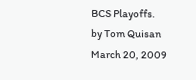BCS Playoffs.
by Tom Quisan March 20, 2009